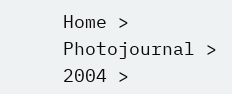Home > Photojournal > 2004 >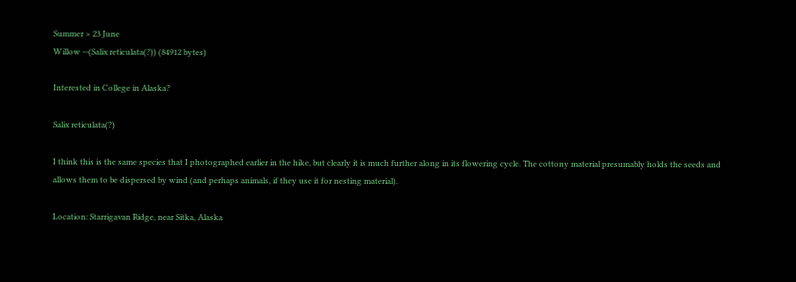Summer > 23 June
Willow --(Salix reticulata(?)) (84912 bytes)

Interested in College in Alaska?

Salix reticulata(?)

I think this is the same species that I photographed earlier in the hike, but clearly it is much further along in its flowering cycle. The cottony material presumably holds the seeds and allows them to be dispersed by wind (and perhaps animals, if they use it for nesting material).

Location: Starrigavan Ridge, near Sitka, Alaska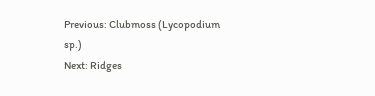Previous: Clubmoss (Lycopodium sp.)
Next: Ridges